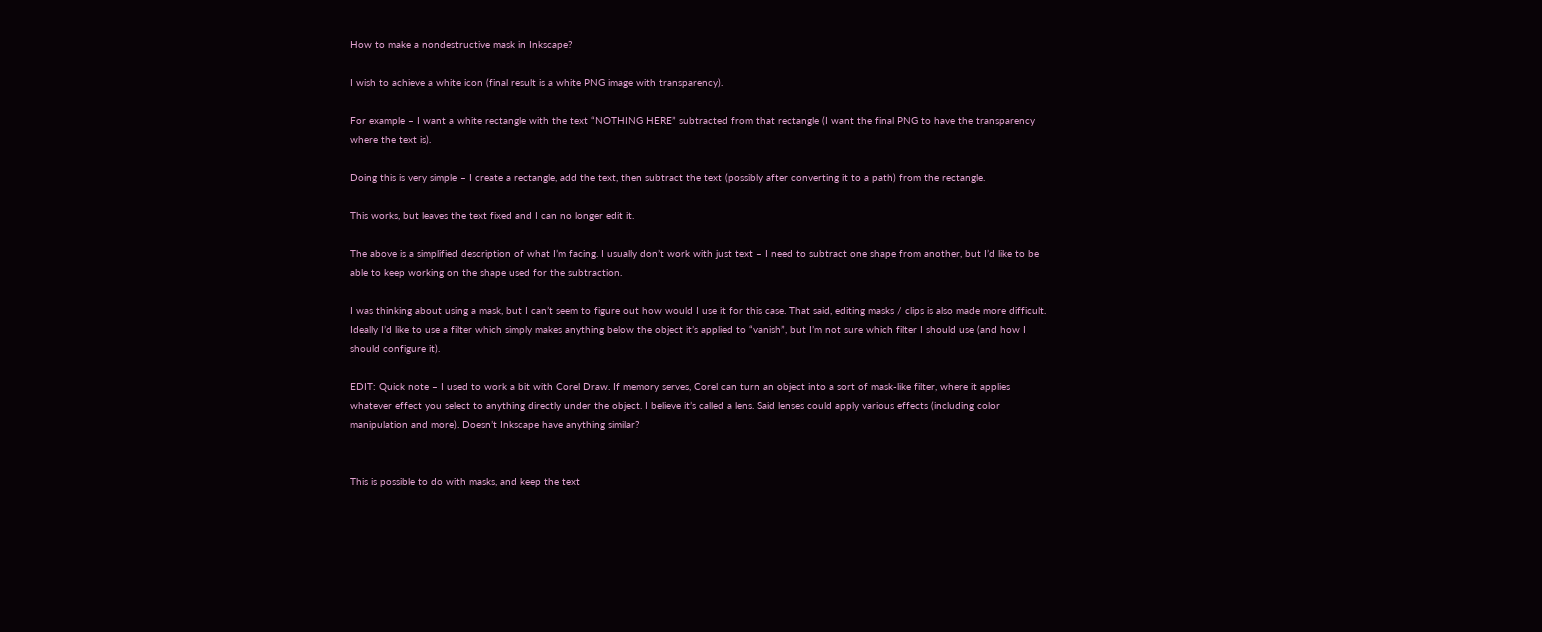How to make a nondestructive mask in Inkscape?

I wish to achieve a white icon (final result is a white PNG image with transparency).

For example – I want a white rectangle with the text “NOTHING HERE” subtracted from that rectangle (I want the final PNG to have the transparency where the text is).

Doing this is very simple – I create a rectangle, add the text, then subtract the text (possibly after converting it to a path) from the rectangle.

This works, but leaves the text fixed and I can no longer edit it.

The above is a simplified description of what I’m facing. I usually don’t work with just text – I need to subtract one shape from another, but I’d like to be able to keep working on the shape used for the subtraction.

I was thinking about using a mask, but I can’t seem to figure out how would I use it for this case. That said, editing masks / clips is also made more difficult. Ideally I’d like to use a filter which simply makes anything below the object it’s applied to “vanish”, but I’m not sure which filter I should use (and how I should configure it).

EDIT: Quick note – I used to work a bit with Corel Draw. If memory serves, Corel can turn an object into a sort of mask-like filter, where it applies whatever effect you select to anything directly under the object. I believe it’s called a lens. Said lenses could apply various effects (including color manipulation and more). Doesn’t Inkscape have anything similar?


This is possible to do with masks, and keep the text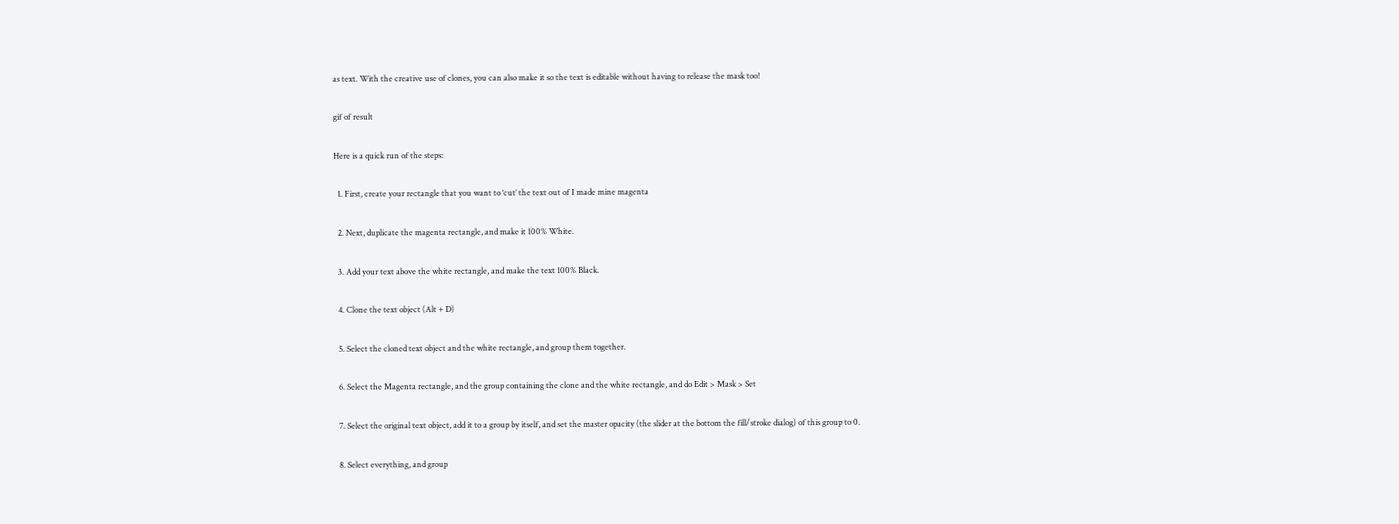as text. With the creative use of clones, you can also make it so the text is editable without having to release the mask too!

gif of result

Here is a quick run of the steps:

  1. First, create your rectangle that you want to ‘cut’ the text out of I made mine magenta

  2. Next, duplicate the magenta rectangle, and make it 100% White.

  3. Add your text above the white rectangle, and make the text 100% Black.

  4. Clone the text object (Alt + D)

  5. Select the cloned text object and the white rectangle, and group them together.

  6. Select the Magenta rectangle, and the group containing the clone and the white rectangle, and do Edit > Mask > Set

  7. Select the original text object, add it to a group by itself, and set the master opacity (the slider at the bottom the fill/stroke dialog) of this group to 0.

  8. Select everything, and group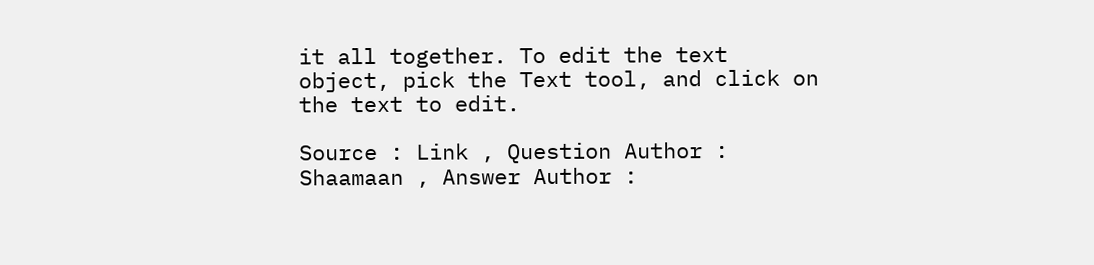it all together. To edit the text object, pick the Text tool, and click on the text to edit.

Source : Link , Question Author : Shaamaan , Answer Author :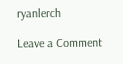ryanlerch

Leave a Comment